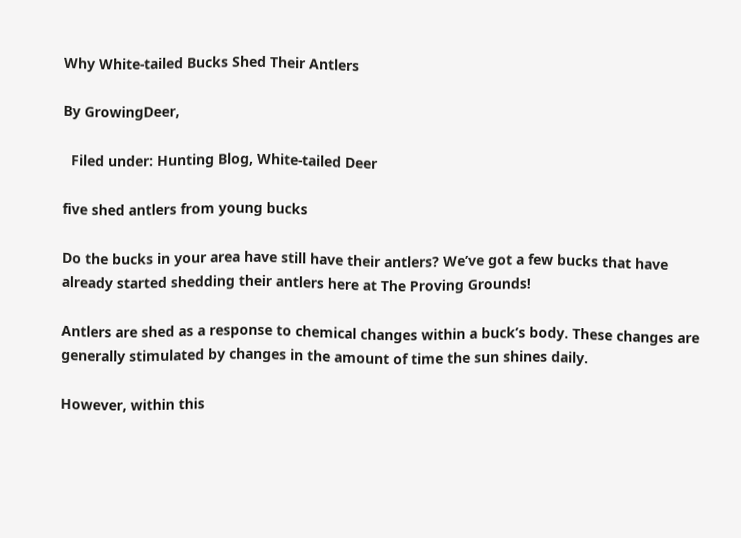Why White-tailed Bucks Shed Their Antlers

By GrowingDeer,

  Filed under: Hunting Blog, White-tailed Deer

five shed antlers from young bucks

Do the bucks in your area have still have their antlers? We’ve got a few bucks that have already started shedding their antlers here at The Proving Grounds!

Antlers are shed as a response to chemical changes within a buck’s body. These changes are generally stimulated by changes in the amount of time the sun shines daily.

However, within this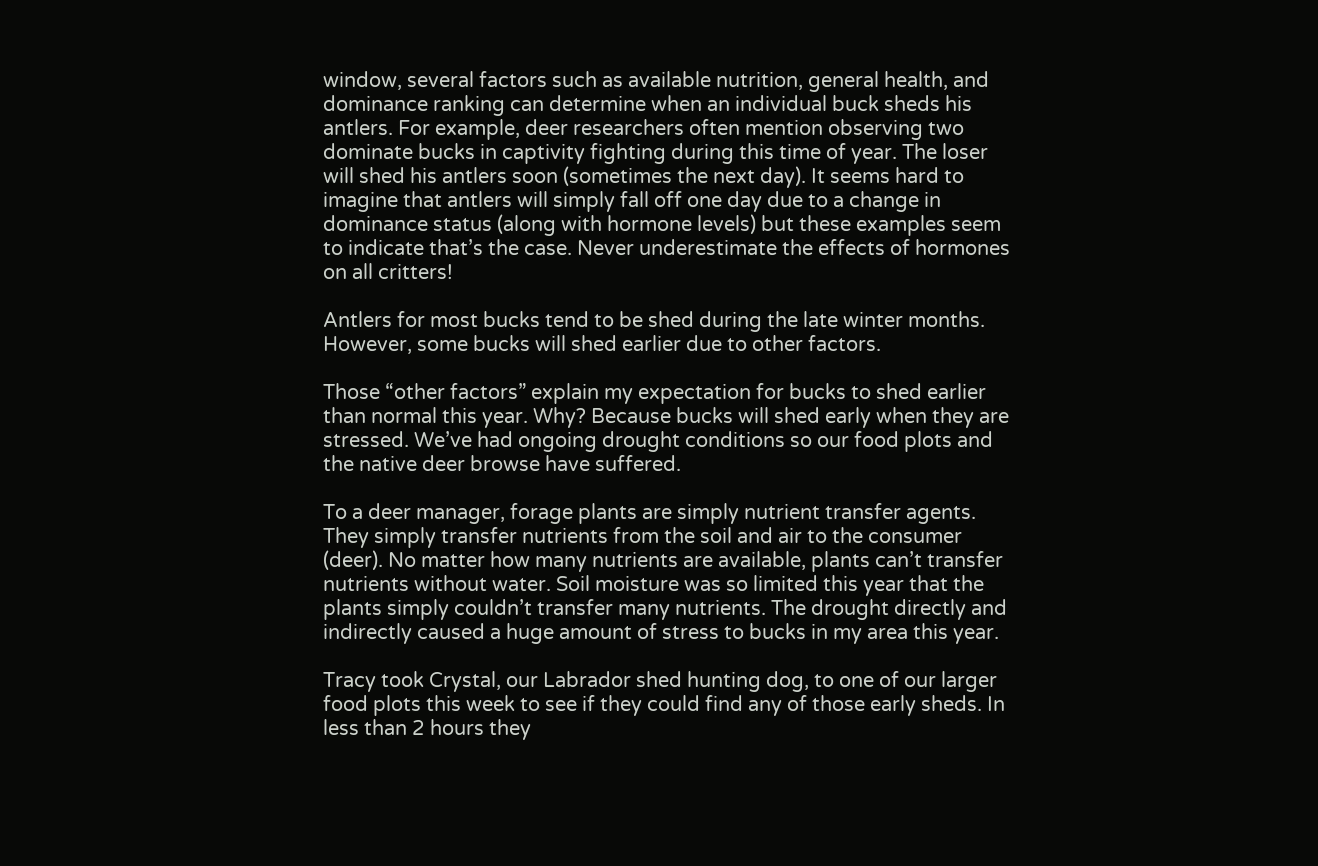window, several factors such as available nutrition, general health, and dominance ranking can determine when an individual buck sheds his antlers. For example, deer researchers often mention observing two dominate bucks in captivity fighting during this time of year. The loser will shed his antlers soon (sometimes the next day). It seems hard to imagine that antlers will simply fall off one day due to a change in dominance status (along with hormone levels) but these examples seem to indicate that’s the case. Never underestimate the effects of hormones on all critters!

Antlers for most bucks tend to be shed during the late winter months. However, some bucks will shed earlier due to other factors.

Those “other factors” explain my expectation for bucks to shed earlier than normal this year. Why? Because bucks will shed early when they are stressed. We’ve had ongoing drought conditions so our food plots and the native deer browse have suffered.

To a deer manager, forage plants are simply nutrient transfer agents. They simply transfer nutrients from the soil and air to the consumer (deer). No matter how many nutrients are available, plants can’t transfer nutrients without water. Soil moisture was so limited this year that the plants simply couldn’t transfer many nutrients. The drought directly and indirectly caused a huge amount of stress to bucks in my area this year.

Tracy took Crystal, our Labrador shed hunting dog, to one of our larger food plots this week to see if they could find any of those early sheds. In less than 2 hours they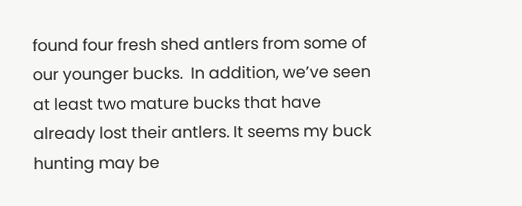found four fresh shed antlers from some of our younger bucks.  In addition, we’ve seen at least two mature bucks that have already lost their antlers. It seems my buck hunting may be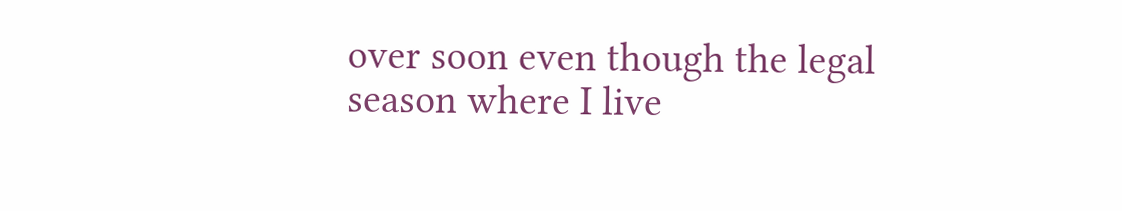over soon even though the legal season where I live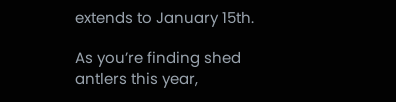extends to January 15th.

As you’re finding shed antlers this year,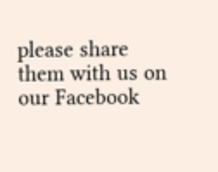please share them with us on our Facebook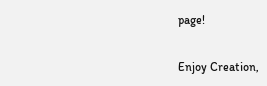page!

Enjoy Creation,